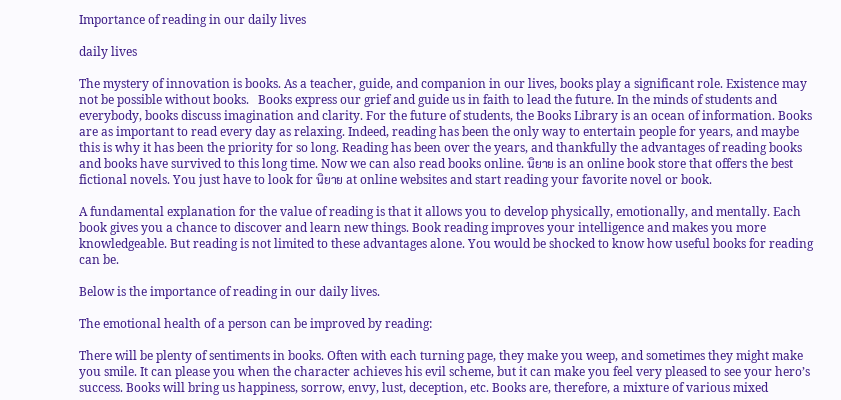Importance of reading in our daily lives

daily lives

The mystery of innovation is books. As a teacher, guide, and companion in our lives, books play a significant role. Existence may not be possible without books.   Books express our grief and guide us in faith to lead the future. In the minds of students and everybody, books discuss imagination and clarity. For the future of students, the Books Library is an ocean of information. Books are as important to read every day as relaxing. Indeed, reading has been the only way to entertain people for years, and maybe this is why it has been the priority for so long. Reading has been over the years, and thankfully the advantages of reading books and books have survived to this long time. Now we can also read books online. นิยาย is an online book store that offers the best fictional novels. You just have to look for นิยาย at online websites and start reading your favorite novel or book.

A fundamental explanation for the value of reading is that it allows you to develop physically, emotionally, and mentally. Each book gives you a chance to discover and learn new things. Book reading improves your intelligence and makes you more knowledgeable. But reading is not limited to these advantages alone. You would be shocked to know how useful books for reading can be.

Below is the importance of reading in our daily lives.

The emotional health of a person can be improved by reading:

There will be plenty of sentiments in books. Often with each turning page, they make you weep, and sometimes they might make you smile. It can please you when the character achieves his evil scheme, but it can make you feel very pleased to see your hero’s success. Books will bring us happiness, sorrow, envy, lust, deception, etc. Books are, therefore, a mixture of various mixed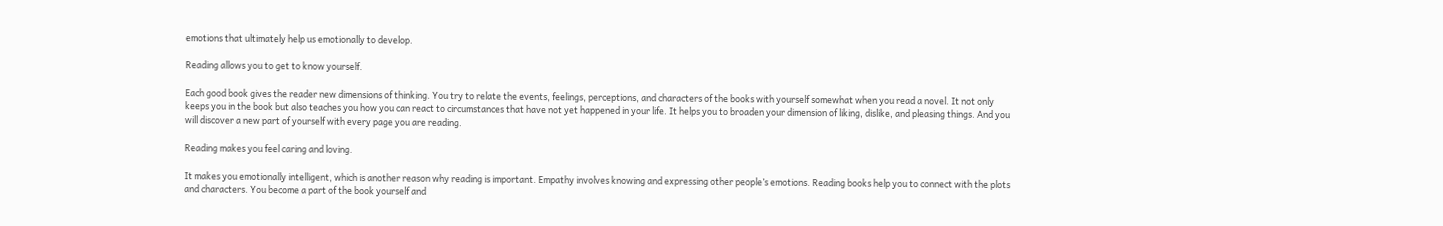emotions that ultimately help us emotionally to develop.

Reading allows you to get to know yourself.

Each good book gives the reader new dimensions of thinking. You try to relate the events, feelings, perceptions, and characters of the books with yourself somewhat when you read a novel. It not only keeps you in the book but also teaches you how you can react to circumstances that have not yet happened in your life. It helps you to broaden your dimension of liking, dislike, and pleasing things. And you will discover a new part of yourself with every page you are reading.

Reading makes you feel caring and loving.

It makes you emotionally intelligent, which is another reason why reading is important. Empathy involves knowing and expressing other people’s emotions. Reading books help you to connect with the plots and characters. You become a part of the book yourself and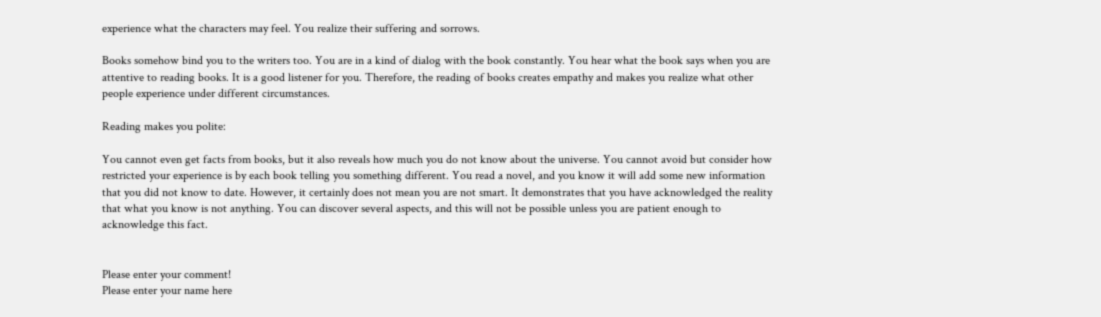experience what the characters may feel. You realize their suffering and sorrows.

Books somehow bind you to the writers too. You are in a kind of dialog with the book constantly. You hear what the book says when you are attentive to reading books. It is a good listener for you. Therefore, the reading of books creates empathy and makes you realize what other people experience under different circumstances.

Reading makes you polite:

You cannot even get facts from books, but it also reveals how much you do not know about the universe. You cannot avoid but consider how restricted your experience is by each book telling you something different. You read a novel, and you know it will add some new information that you did not know to date. However, it certainly does not mean you are not smart. It demonstrates that you have acknowledged the reality that what you know is not anything. You can discover several aspects, and this will not be possible unless you are patient enough to acknowledge this fact.


Please enter your comment!
Please enter your name here